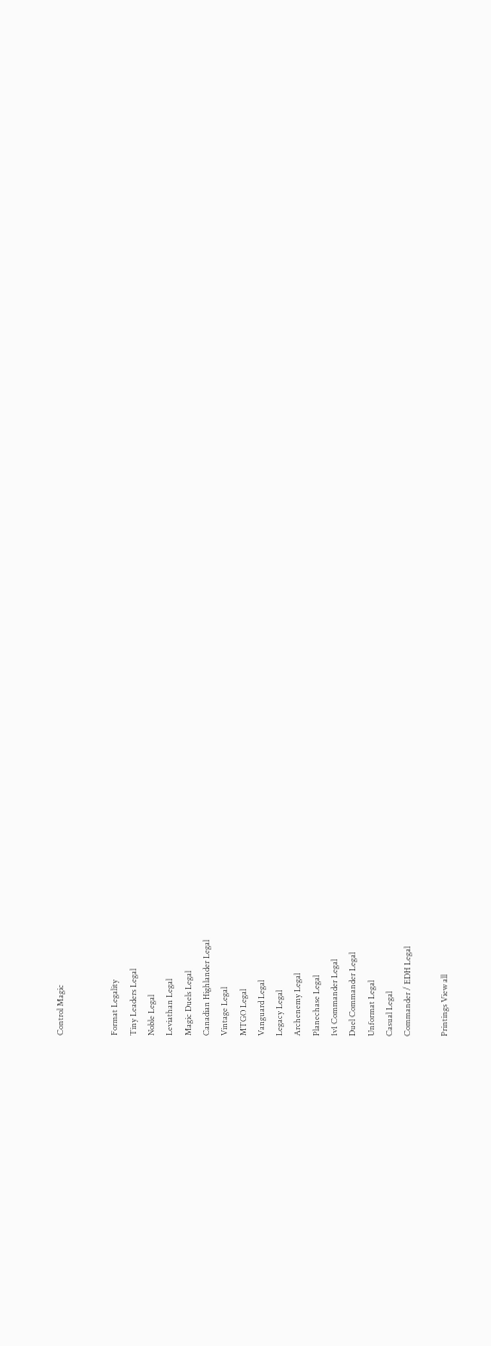Control Magic


Format Legality
Tiny Leaders Legal
Noble Legal
Leviathan Legal
Magic Duels Legal
Canadian Highlander Legal
Vintage Legal
MTGO Legal
Vanguard Legal
Legacy Legal
Archenemy Legal
Planechase Legal
1v1 Commander Legal
Duel Commander Legal
Unformat Legal
Casual Legal
Commander / EDH Legal

Printings View all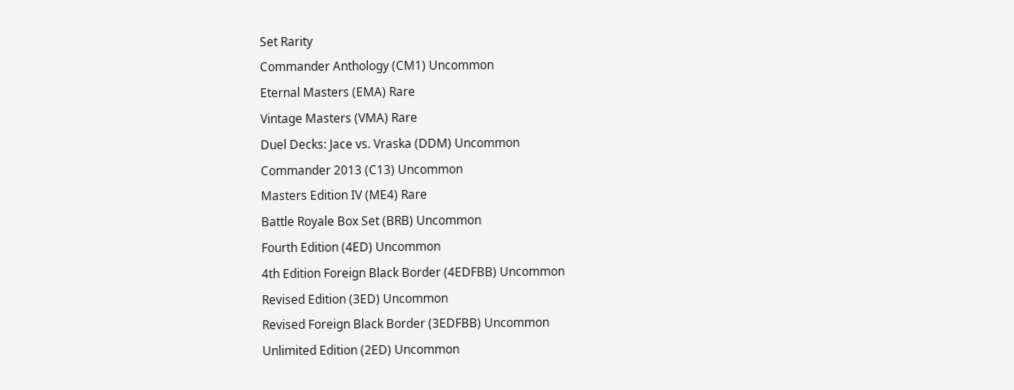Set Rarity
Commander Anthology (CM1) Uncommon
Eternal Masters (EMA) Rare
Vintage Masters (VMA) Rare
Duel Decks: Jace vs. Vraska (DDM) Uncommon
Commander 2013 (C13) Uncommon
Masters Edition IV (ME4) Rare
Battle Royale Box Set (BRB) Uncommon
Fourth Edition (4ED) Uncommon
4th Edition Foreign Black Border (4EDFBB) Uncommon
Revised Edition (3ED) Uncommon
Revised Foreign Black Border (3EDFBB) Uncommon
Unlimited Edition (2ED) Uncommon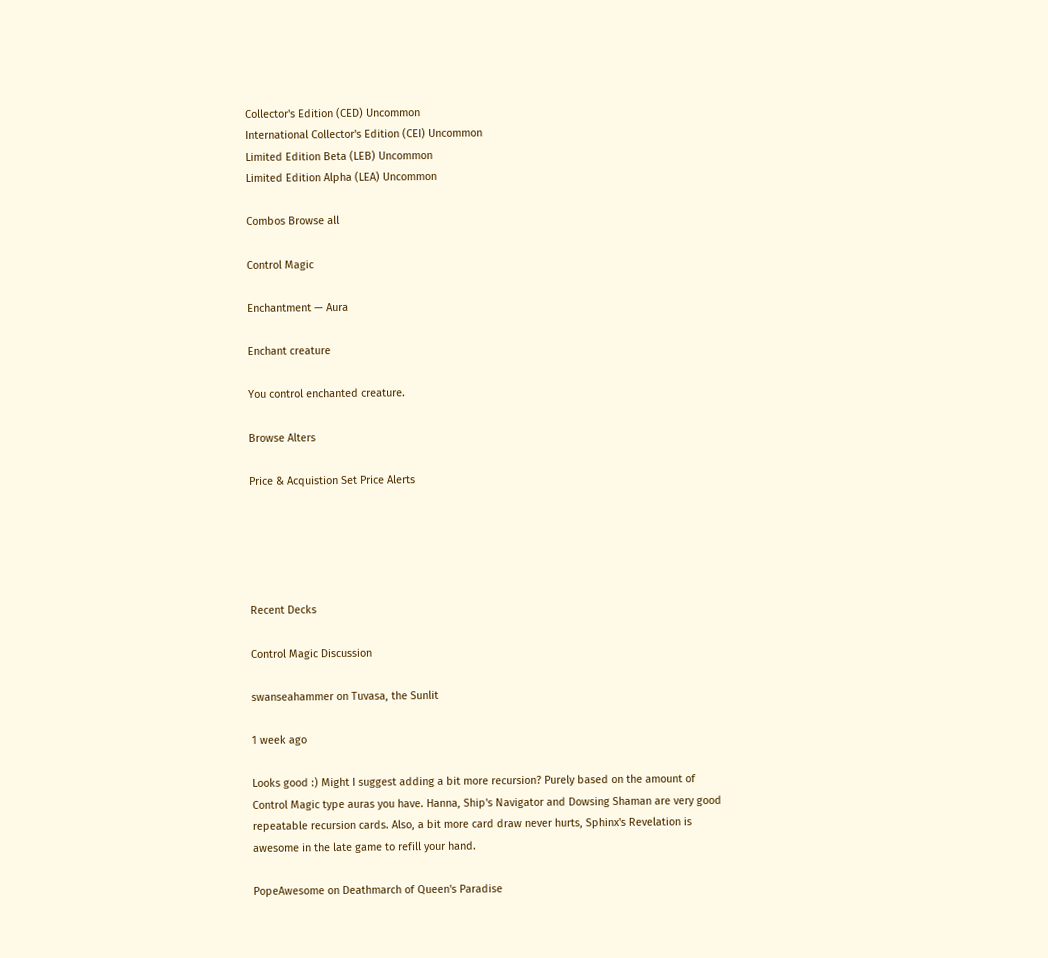Collector's Edition (CED) Uncommon
International Collector's Edition (CEI) Uncommon
Limited Edition Beta (LEB) Uncommon
Limited Edition Alpha (LEA) Uncommon

Combos Browse all

Control Magic

Enchantment — Aura

Enchant creature

You control enchanted creature.

Browse Alters

Price & Acquistion Set Price Alerts





Recent Decks

Control Magic Discussion

swanseahammer on Tuvasa, the Sunlit

1 week ago

Looks good :) Might I suggest adding a bit more recursion? Purely based on the amount of Control Magic type auras you have. Hanna, Ship's Navigator and Dowsing Shaman are very good repeatable recursion cards. Also, a bit more card draw never hurts, Sphinx's Revelation is awesome in the late game to refill your hand.

PopeAwesome on Deathmarch of Queen's Paradise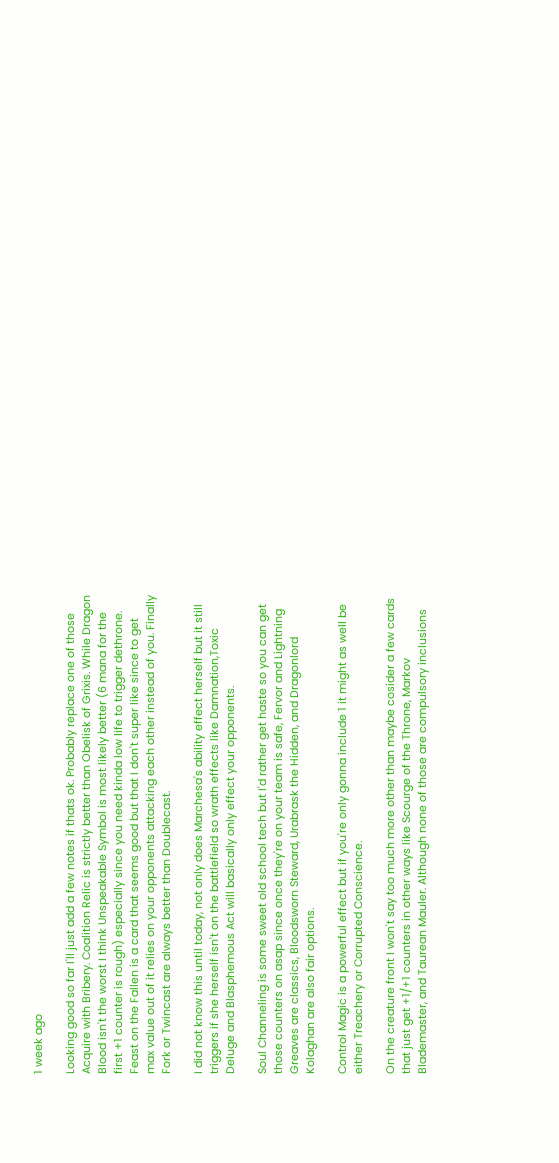1 week ago

Looking good so far I'll just add a few notes if thats ok. Probably replace one of those Acquire with Bribery. Coalition Relic is strictly better than Obelisk of Grixis. While Dragon Blood isn't the worst I think Unspeakable Symbol is most likely better (6 mana for the first +1 counter is rough) especially since you need kinda low life to trigger dethrone. Feast on the Fallen is a card that seems good but that I don't super like since to get max value out of it relies on your opponents attacking each other instead of you. Finally Fork or Twincast are always better than Doublecast.

I did not know this until today, not only does Marchesa's ability effect herself but it still triggers if she herself isn't on the battlefield so wrath effects like Damnation,Toxic Deluge and Blasphemous Act will basically only effect your opponents.

Soul Channeling is some sweet old school tech but I'd rather get haste so you can get those counters on asap since once they're on your team is safe, Fervor and Lightning Greaves are classics, Bloodsworn Steward, Urabrask the Hidden, and Dragonlord Kolaghan are also fair options.

Control Magic is a powerful effect but if you're only gonna include 1 it might as well be either Treachery or Corrupted Conscience.

On the creature front I won't say too much more other than maybe cosider a few cards that just get +1/+1 counters in other ways like Scourge of the Throne, Markov Blademaster, and Taurean Mauler. Although none of those are compulsory inclusions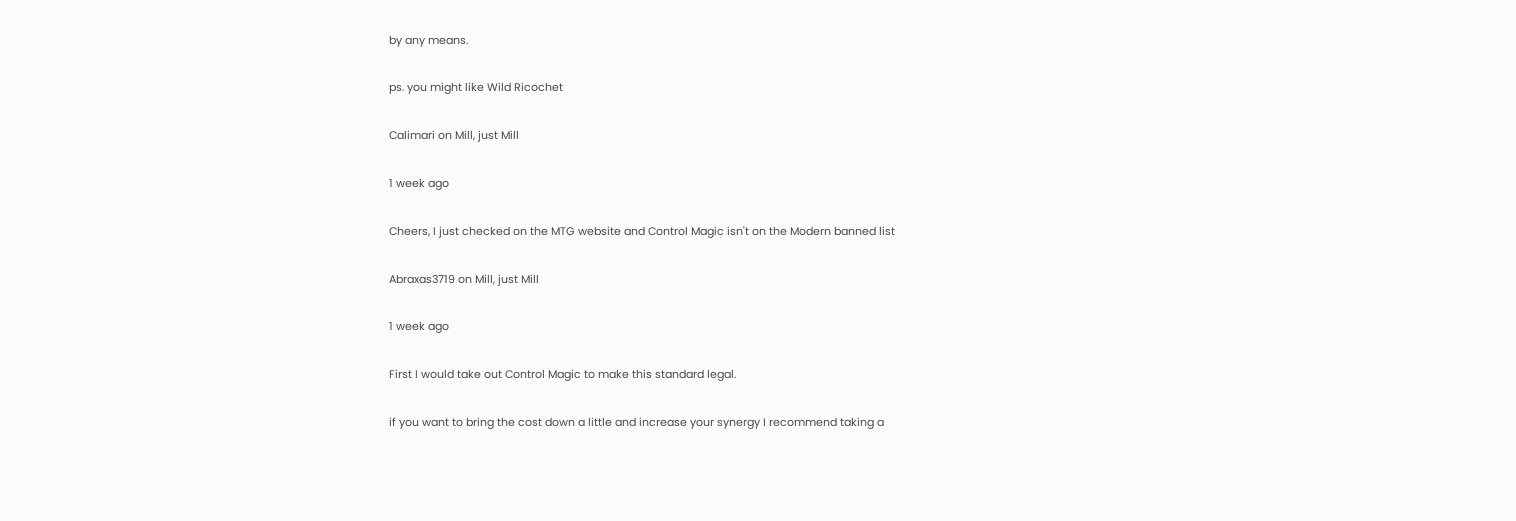by any means.

ps. you might like Wild Ricochet

Calimari on Mill, just Mill

1 week ago

Cheers, I just checked on the MTG website and Control Magic isn't on the Modern banned list

Abraxas3719 on Mill, just Mill

1 week ago

First I would take out Control Magic to make this standard legal.

if you want to bring the cost down a little and increase your synergy I recommend taking a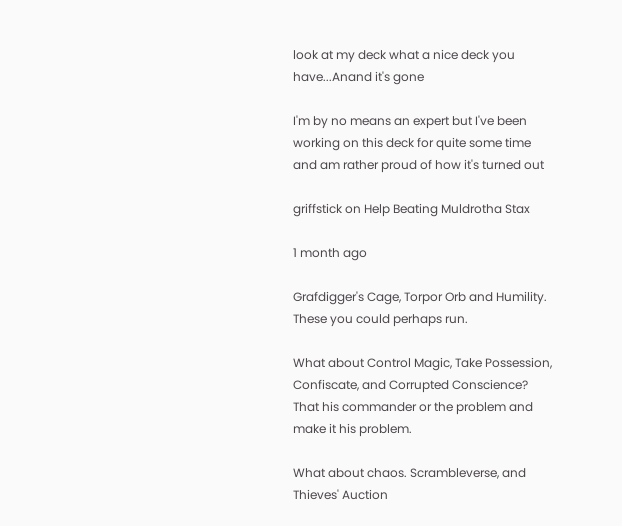look at my deck what a nice deck you have...Anand it's gone

I'm by no means an expert but I've been working on this deck for quite some time and am rather proud of how it's turned out

griffstick on Help Beating Muldrotha Stax

1 month ago

Grafdigger's Cage, Torpor Orb and Humility. These you could perhaps run.

What about Control Magic, Take Possession, Confiscate, and Corrupted Conscience? That his commander or the problem and make it his problem.

What about chaos. Scrambleverse, and Thieves' Auction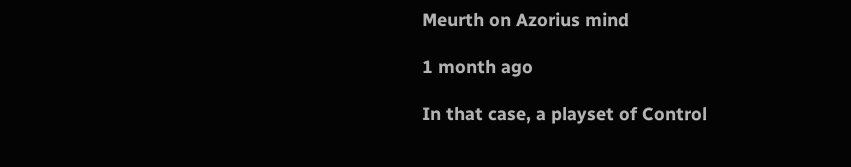Meurth on Azorius mind

1 month ago

In that case, a playset of Control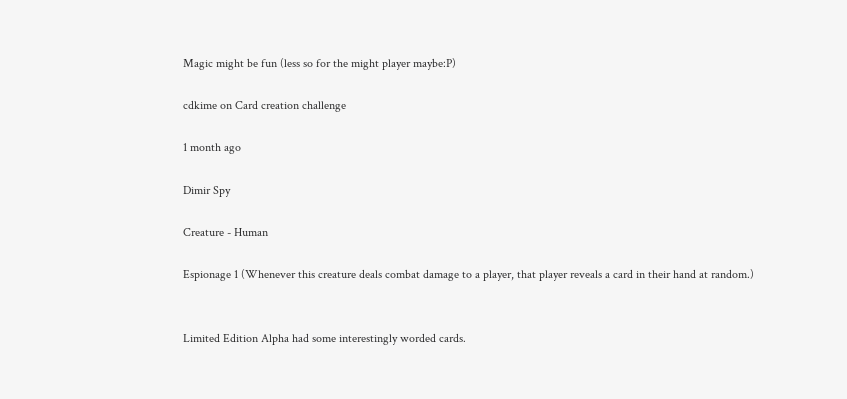Magic might be fun (less so for the might player maybe:P)

cdkime on Card creation challenge

1 month ago

Dimir Spy

Creature - Human

Espionage 1 (Whenever this creature deals combat damage to a player, that player reveals a card in their hand at random.)


Limited Edition Alpha had some interestingly worded cards.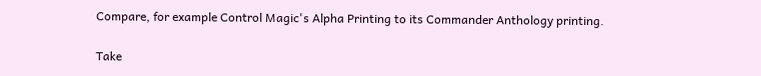Compare, for example Control Magic's Alpha Printing to its Commander Anthology printing.

Take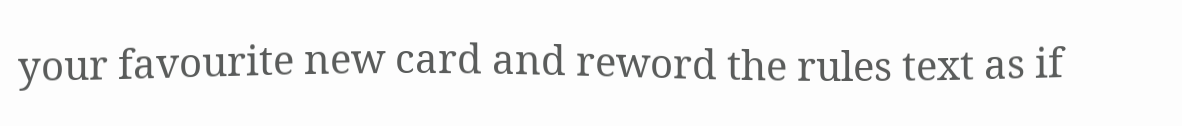your favourite new card and reword the rules text as if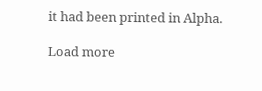it had been printed in Alpha.

Load more